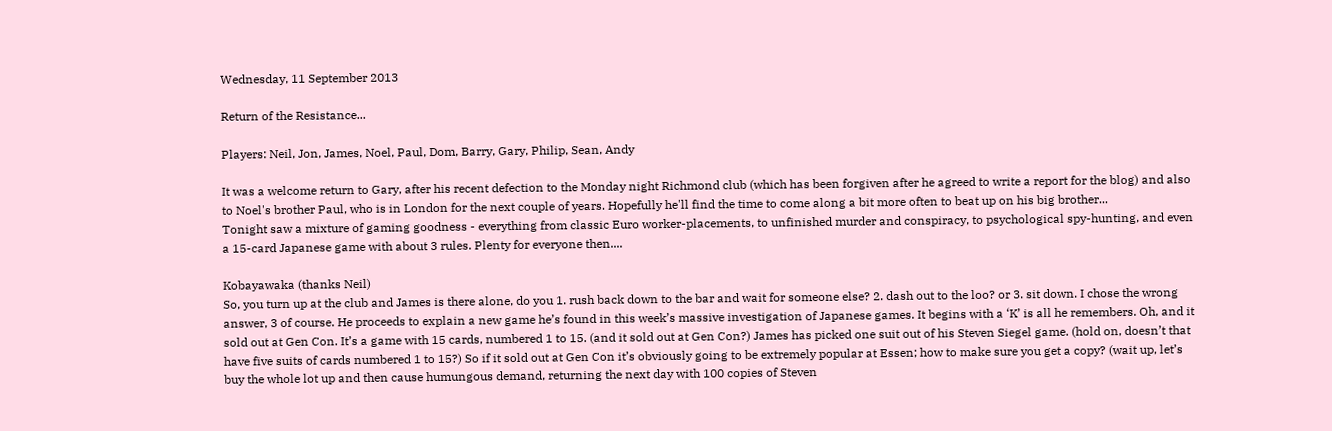Wednesday, 11 September 2013

Return of the Resistance...

Players: Neil, Jon, James, Noel, Paul, Dom, Barry, Gary, Philip, Sean, Andy

It was a welcome return to Gary, after his recent defection to the Monday night Richmond club (which has been forgiven after he agreed to write a report for the blog) and also to Noel's brother Paul, who is in London for the next couple of years. Hopefully he'll find the time to come along a bit more often to beat up on his big brother...
Tonight saw a mixture of gaming goodness - everything from classic Euro worker-placements, to unfinished murder and conspiracy, to psychological spy-hunting, and even a 15-card Japanese game with about 3 rules. Plenty for everyone then....

Kobayawaka (thanks Neil)
So, you turn up at the club and James is there alone, do you 1. rush back down to the bar and wait for someone else? 2. dash out to the loo? or 3. sit down. I chose the wrong answer, 3 of course. He proceeds to explain a new game he’s found in this week’s massive investigation of Japanese games. It begins with a ‘K’ is all he remembers. Oh, and it sold out at Gen Con. It’s a game with 15 cards, numbered 1 to 15. (and it sold out at Gen Con?) James has picked one suit out of his Steven Siegel game. (hold on, doesn’t that have five suits of cards numbered 1 to 15?) So if it sold out at Gen Con it’s obviously going to be extremely popular at Essen; how to make sure you get a copy? (wait up, let’s buy the whole lot up and then cause humungous demand, returning the next day with 100 copies of Steven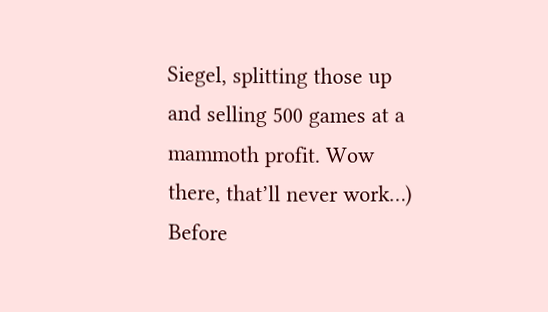Siegel, splitting those up and selling 500 games at a mammoth profit. Wow there, that’ll never work…) Before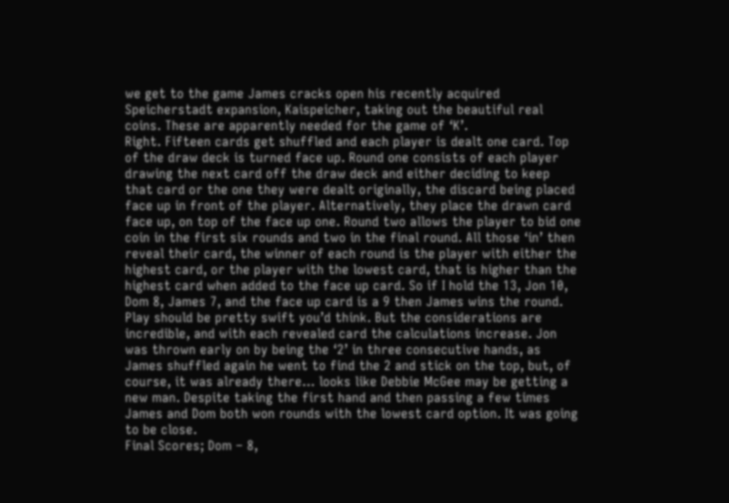we get to the game James cracks open his recently acquired Speicherstadt expansion, Kaispeicher, taking out the beautiful real coins. These are apparently needed for the game of ‘K’.
Right. Fifteen cards get shuffled and each player is dealt one card. Top of the draw deck is turned face up. Round one consists of each player drawing the next card off the draw deck and either deciding to keep that card or the one they were dealt originally, the discard being placed face up in front of the player. Alternatively, they place the drawn card face up, on top of the face up one. Round two allows the player to bid one coin in the first six rounds and two in the final round. All those ‘in’ then reveal their card, the winner of each round is the player with either the highest card, or the player with the lowest card, that is higher than the highest card when added to the face up card. So if I hold the 13, Jon 10, Dom 8, James 7, and the face up card is a 9 then James wins the round.
Play should be pretty swift you’d think. But the considerations are incredible, and with each revealed card the calculations increase. Jon was thrown early on by being the ‘2’ in three consecutive hands, as James shuffled again he went to find the 2 and stick on the top, but, of course, it was already there… looks like Debbie McGee may be getting a new man. Despite taking the first hand and then passing a few times James and Dom both won rounds with the lowest card option. It was going to be close.
Final Scores; Dom – 8,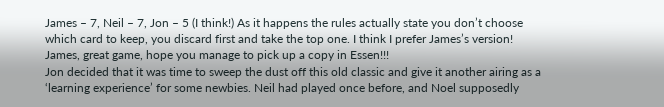James – 7, Neil – 7, Jon – 5 (I think!) As it happens the rules actually state you don’t choose which card to keep, you discard first and take the top one. I think I prefer James’s version! James, great game, hope you manage to pick up a copy in Essen!!!
Jon decided that it was time to sweep the dust off this old classic and give it another airing as a ‘learning experience’ for some newbies. Neil had played once before, and Noel supposedly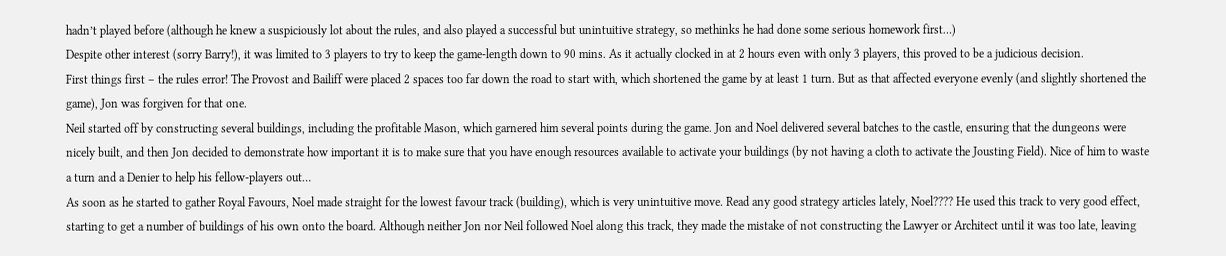hadn’t played before (although he knew a suspiciously lot about the rules, and also played a successful but unintuitive strategy, so methinks he had done some serious homework first…)
Despite other interest (sorry Barry!), it was limited to 3 players to try to keep the game-length down to 90 mins. As it actually clocked in at 2 hours even with only 3 players, this proved to be a judicious decision.
First things first – the rules error! The Provost and Bailiff were placed 2 spaces too far down the road to start with, which shortened the game by at least 1 turn. But as that affected everyone evenly (and slightly shortened the game), Jon was forgiven for that one.
Neil started off by constructing several buildings, including the profitable Mason, which garnered him several points during the game. Jon and Noel delivered several batches to the castle, ensuring that the dungeons were nicely built, and then Jon decided to demonstrate how important it is to make sure that you have enough resources available to activate your buildings (by not having a cloth to activate the Jousting Field). Nice of him to waste a turn and a Denier to help his fellow-players out…
As soon as he started to gather Royal Favours, Noel made straight for the lowest favour track (building), which is very unintuitive move. Read any good strategy articles lately, Noel???? He used this track to very good effect, starting to get a number of buildings of his own onto the board. Although neither Jon nor Neil followed Noel along this track, they made the mistake of not constructing the Lawyer or Architect until it was too late, leaving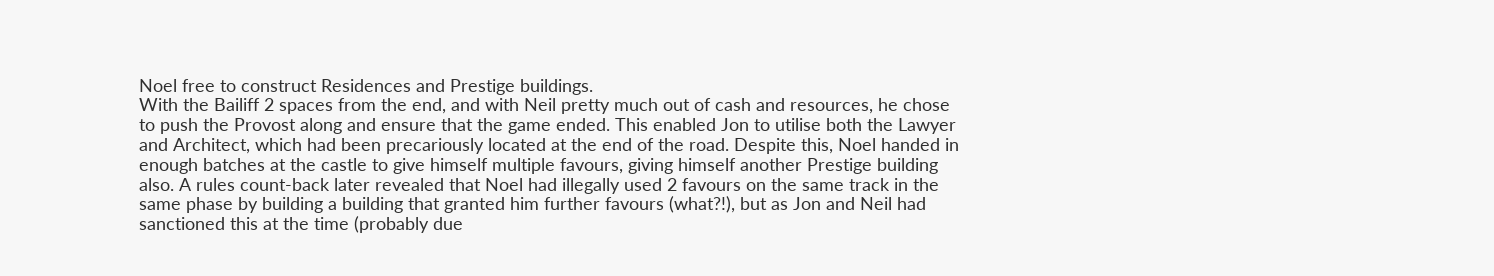Noel free to construct Residences and Prestige buildings.
With the Bailiff 2 spaces from the end, and with Neil pretty much out of cash and resources, he chose to push the Provost along and ensure that the game ended. This enabled Jon to utilise both the Lawyer and Architect, which had been precariously located at the end of the road. Despite this, Noel handed in enough batches at the castle to give himself multiple favours, giving himself another Prestige building also. A rules count-back later revealed that Noel had illegally used 2 favours on the same track in the same phase by building a building that granted him further favours (what?!), but as Jon and Neil had sanctioned this at the time (probably due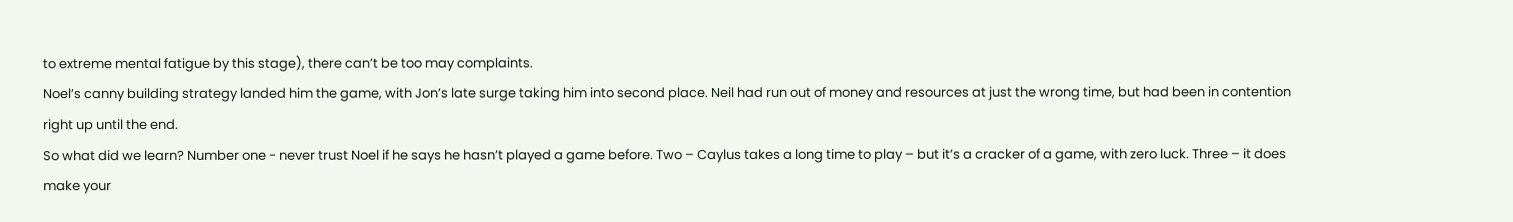to extreme mental fatigue by this stage), there can’t be too may complaints.
Noel’s canny building strategy landed him the game, with Jon’s late surge taking him into second place. Neil had run out of money and resources at just the wrong time, but had been in contention right up until the end.
So what did we learn? Number one - never trust Noel if he says he hasn’t played a game before. Two – Caylus takes a long time to play – but it’s a cracker of a game, with zero luck. Three – it does make your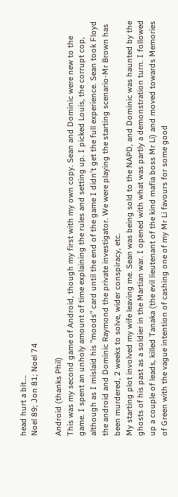head hurt a bit….
Noel 89; Jon 81; Noel 74

Android (thanks Phil)
This was my second game of Android, though my first with my own copy. Sean and Dominic were new to the game. I spent an unholy amount of time explaining the rules and setting up. I picked Louis, the corrupt cop, although as I mislaid his "moods" card until the end of the game I didn't get the full experience. Sean took Floyd the android and Dominic Raymond the private investigator. We were playing the starting scenario-Mr Brown has been murdered, 2 weeks to solve, wider conspiracy, etc.
My starting plot involved my wife leaving me. Sean was being sold to the NAPD, and Dominic was haunted by the ghosts of his past as a soldier in the Martian war. I opened with what was partly a demonstration turn. I followed up a couple of leads, killed Tanaka (the evil lieutenant of the kind mafia boss Mr Li) and moved towards Memories of Green with the vague intention of cashing one of my Mr Li favours for some good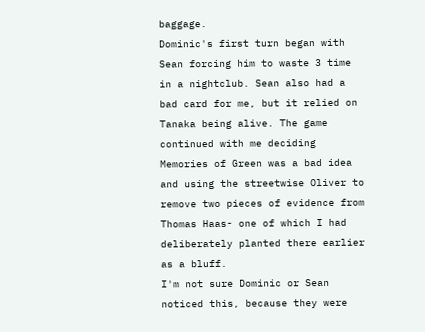baggage.
Dominic's first turn began with Sean forcing him to waste 3 time in a nightclub. Sean also had a bad card for me, but it relied on Tanaka being alive. The game continued with me deciding Memories of Green was a bad idea and using the streetwise Oliver to remove two pieces of evidence from Thomas Haas- one of which I had deliberately planted there earlier as a bluff.
I'm not sure Dominic or Sean noticed this, because they were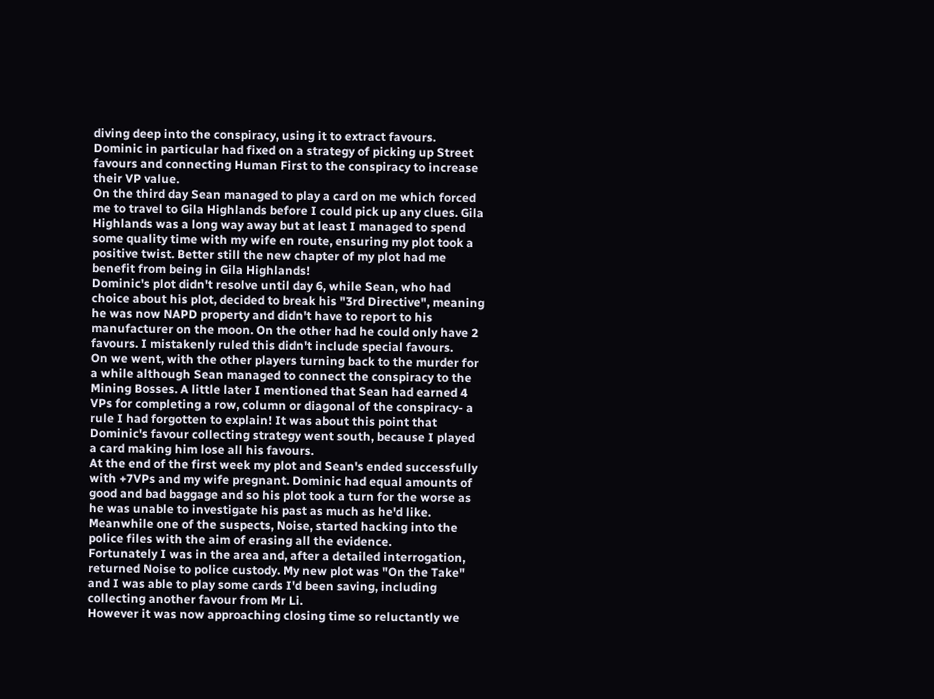diving deep into the conspiracy, using it to extract favours. Dominic in particular had fixed on a strategy of picking up Street favours and connecting Human First to the conspiracy to increase their VP value.
On the third day Sean managed to play a card on me which forced me to travel to Gila Highlands before I could pick up any clues. Gila Highlands was a long way away but at least I managed to spend some quality time with my wife en route, ensuring my plot took a positive twist. Better still the new chapter of my plot had me benefit from being in Gila Highlands!
Dominic's plot didn't resolve until day 6, while Sean, who had choice about his plot, decided to break his "3rd Directive", meaning he was now NAPD property and didn't have to report to his manufacturer on the moon. On the other had he could only have 2 favours. I mistakenly ruled this didn't include special favours.
On we went, with the other players turning back to the murder for a while although Sean managed to connect the conspiracy to the Mining Bosses. A little later I mentioned that Sean had earned 4 VPs for completing a row, column or diagonal of the conspiracy- a rule I had forgotten to explain! It was about this point that Dominic's favour collecting strategy went south, because I played a card making him lose all his favours.
At the end of the first week my plot and Sean's ended successfully with +7VPs and my wife pregnant. Dominic had equal amounts of good and bad baggage and so his plot took a turn for the worse as he was unable to investigate his past as much as he'd like. Meanwhile one of the suspects, Noise, started hacking into the police files with the aim of erasing all the evidence.
Fortunately I was in the area and, after a detailed interrogation, returned Noise to police custody. My new plot was "On the Take" and I was able to play some cards I'd been saving, including collecting another favour from Mr Li.
However it was now approaching closing time so reluctantly we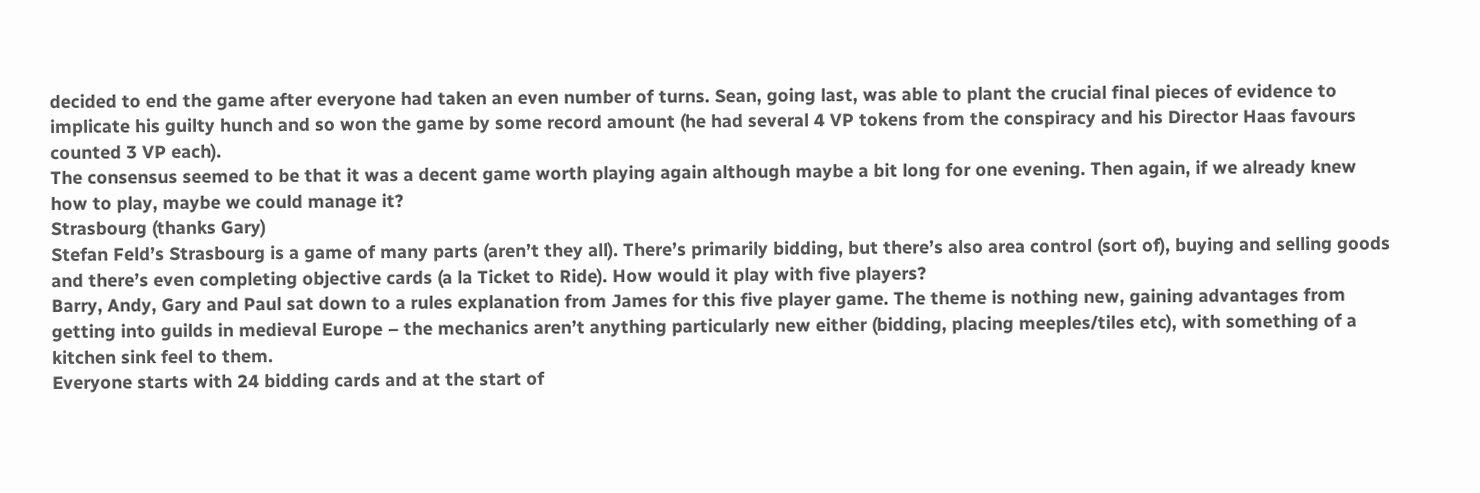decided to end the game after everyone had taken an even number of turns. Sean, going last, was able to plant the crucial final pieces of evidence to implicate his guilty hunch and so won the game by some record amount (he had several 4 VP tokens from the conspiracy and his Director Haas favours counted 3 VP each).
The consensus seemed to be that it was a decent game worth playing again although maybe a bit long for one evening. Then again, if we already knew how to play, maybe we could manage it?
Strasbourg (thanks Gary)
Stefan Feld’s Strasbourg is a game of many parts (aren’t they all). There’s primarily bidding, but there’s also area control (sort of), buying and selling goods and there’s even completing objective cards (a la Ticket to Ride). How would it play with five players?
Barry, Andy, Gary and Paul sat down to a rules explanation from James for this five player game. The theme is nothing new, gaining advantages from getting into guilds in medieval Europe – the mechanics aren’t anything particularly new either (bidding, placing meeples/tiles etc), with something of a kitchen sink feel to them.
Everyone starts with 24 bidding cards and at the start of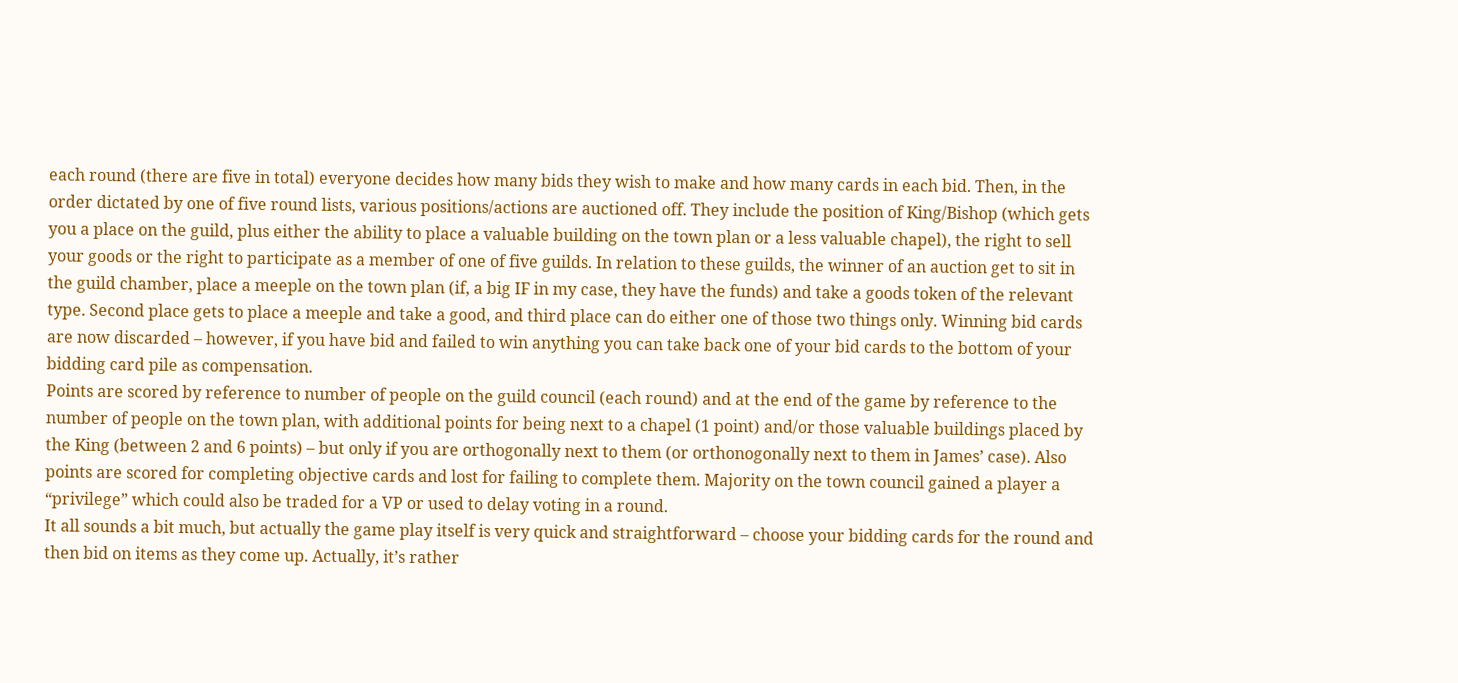each round (there are five in total) everyone decides how many bids they wish to make and how many cards in each bid. Then, in the order dictated by one of five round lists, various positions/actions are auctioned off. They include the position of King/Bishop (which gets you a place on the guild, plus either the ability to place a valuable building on the town plan or a less valuable chapel), the right to sell your goods or the right to participate as a member of one of five guilds. In relation to these guilds, the winner of an auction get to sit in the guild chamber, place a meeple on the town plan (if, a big IF in my case, they have the funds) and take a goods token of the relevant type. Second place gets to place a meeple and take a good, and third place can do either one of those two things only. Winning bid cards are now discarded – however, if you have bid and failed to win anything you can take back one of your bid cards to the bottom of your bidding card pile as compensation.
Points are scored by reference to number of people on the guild council (each round) and at the end of the game by reference to the number of people on the town plan, with additional points for being next to a chapel (1 point) and/or those valuable buildings placed by the King (between 2 and 6 points) – but only if you are orthogonally next to them (or orthonogonally next to them in James’ case). Also points are scored for completing objective cards and lost for failing to complete them. Majority on the town council gained a player a “privilege” which could also be traded for a VP or used to delay voting in a round.
It all sounds a bit much, but actually the game play itself is very quick and straightforward – choose your bidding cards for the round and then bid on items as they come up. Actually, it’s rather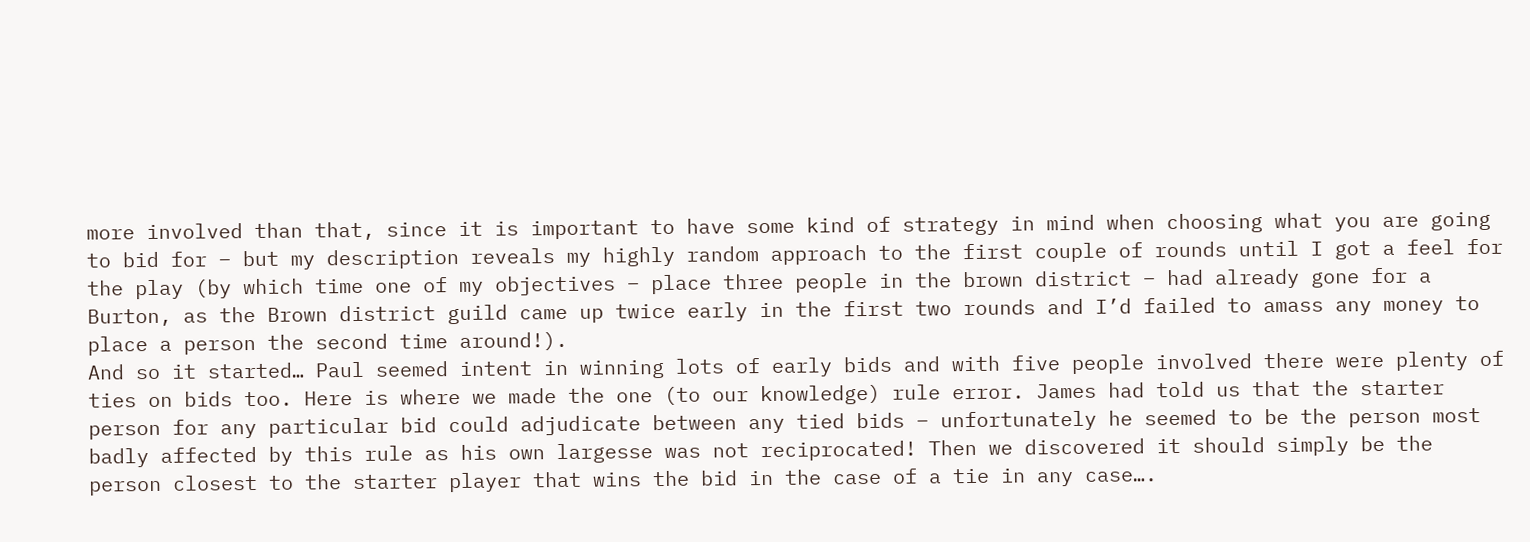more involved than that, since it is important to have some kind of strategy in mind when choosing what you are going to bid for – but my description reveals my highly random approach to the first couple of rounds until I got a feel for the play (by which time one of my objectives – place three people in the brown district – had already gone for a Burton, as the Brown district guild came up twice early in the first two rounds and I’d failed to amass any money to place a person the second time around!).
And so it started… Paul seemed intent in winning lots of early bids and with five people involved there were plenty of ties on bids too. Here is where we made the one (to our knowledge) rule error. James had told us that the starter person for any particular bid could adjudicate between any tied bids – unfortunately he seemed to be the person most badly affected by this rule as his own largesse was not reciprocated! Then we discovered it should simply be the person closest to the starter player that wins the bid in the case of a tie in any case….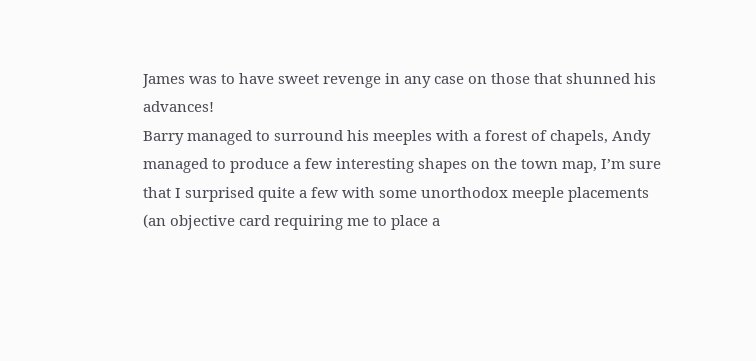James was to have sweet revenge in any case on those that shunned his advances!
Barry managed to surround his meeples with a forest of chapels, Andy managed to produce a few interesting shapes on the town map, I’m sure that I surprised quite a few with some unorthodox meeple placements (an objective card requiring me to place a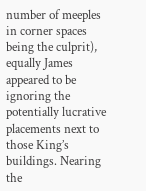number of meeples in corner spaces being the culprit), equally James appeared to be ignoring the potentially lucrative placements next to those King’s buildings. Nearing the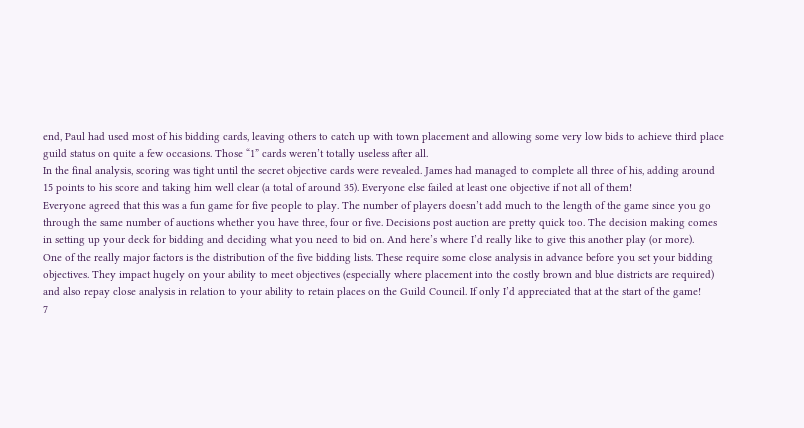end, Paul had used most of his bidding cards, leaving others to catch up with town placement and allowing some very low bids to achieve third place guild status on quite a few occasions. Those “1” cards weren’t totally useless after all.
In the final analysis, scoring was tight until the secret objective cards were revealed. James had managed to complete all three of his, adding around 15 points to his score and taking him well clear (a total of around 35). Everyone else failed at least one objective if not all of them!
Everyone agreed that this was a fun game for five people to play. The number of players doesn’t add much to the length of the game since you go through the same number of auctions whether you have three, four or five. Decisions post auction are pretty quick too. The decision making comes in setting up your deck for bidding and deciding what you need to bid on. And here’s where I’d really like to give this another play (or more).
One of the really major factors is the distribution of the five bidding lists. These require some close analysis in advance before you set your bidding objectives. They impact hugely on your ability to meet objectives (especially where placement into the costly brown and blue districts are required) and also repay close analysis in relation to your ability to retain places on the Guild Council. If only I’d appreciated that at the start of the game!
7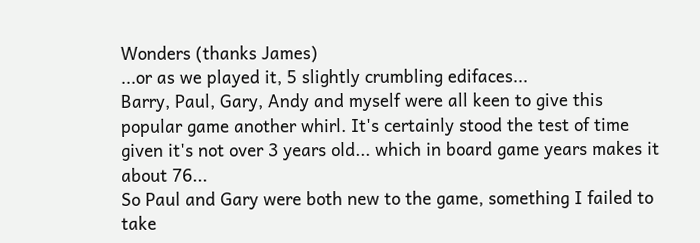Wonders (thanks James)
...or as we played it, 5 slightly crumbling edifaces...
Barry, Paul, Gary, Andy and myself were all keen to give this popular game another whirl. It's certainly stood the test of time given it's not over 3 years old... which in board game years makes it about 76...
So Paul and Gary were both new to the game, something I failed to take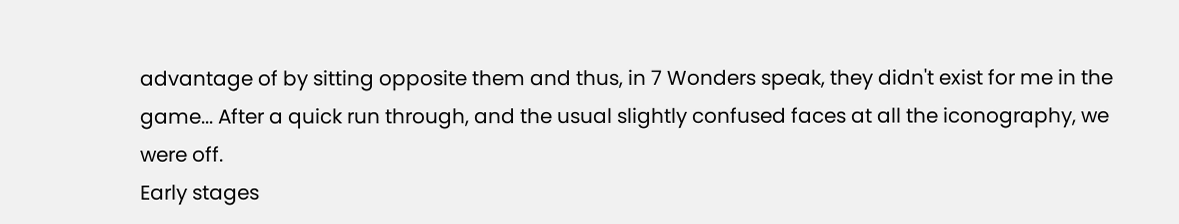advantage of by sitting opposite them and thus, in 7 Wonders speak, they didn't exist for me in the game... After a quick run through, and the usual slightly confused faces at all the iconography, we were off.
Early stages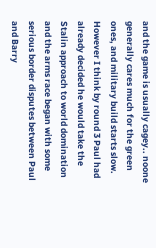and the game is usually cagey.. noone generally cares much for the green ones, and military build starts slow. However I think by round 3 Paul had already decided he would take the Stalin approach to world domination and the arms race began with some serious border disputes between Paul and Barry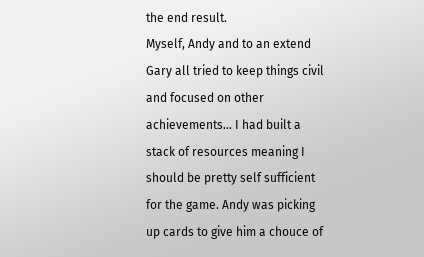the end result.
Myself, Andy and to an extend Gary all tried to keep things civil and focused on other achievements... I had built a stack of resources meaning I should be pretty self sufficient for the game. Andy was picking up cards to give him a chouce of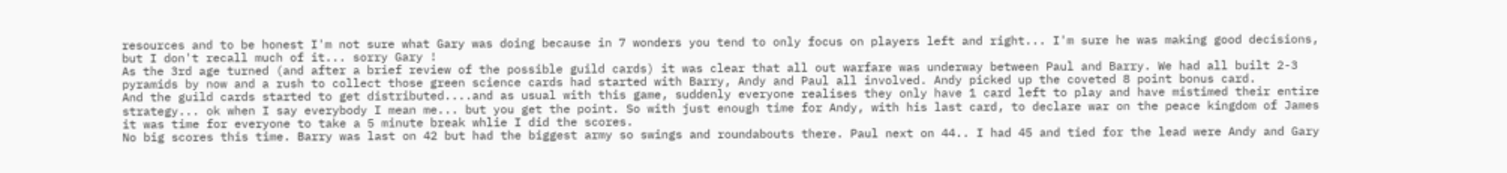resources and to be honest I'm not sure what Gary was doing because in 7 wonders you tend to only focus on players left and right... I'm sure he was making good decisions, but I don't recall much of it... sorry Gary !
As the 3rd age turned (and after a brief review of the possible guild cards) it was clear that all out warfare was underway between Paul and Barry. We had all built 2-3 pyramids by now and a rush to collect those green science cards had started with Barry, Andy and Paul all involved. Andy picked up the coveted 8 point bonus card.
And the guild cards started to get distributed....and as usual with this game, suddenly everyone realises they only have 1 card left to play and have mistimed their entire strategy... ok when I say everybody I mean me... but you get the point. So with just enough time for Andy, with his last card, to declare war on the peace kingdom of James it was time for everyone to take a 5 minute break whlie I did the scores.
No big scores this time. Barry was last on 42 but had the biggest army so swings and roundabouts there. Paul next on 44.. I had 45 and tied for the lead were Andy and Gary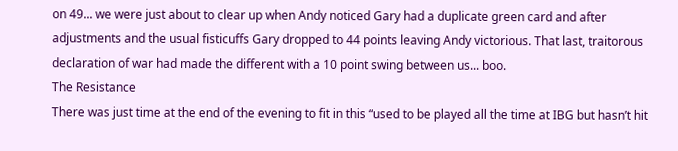on 49... we were just about to clear up when Andy noticed Gary had a duplicate green card and after adjustments and the usual fisticuffs Gary dropped to 44 points leaving Andy victorious. That last, traitorous declaration of war had made the different with a 10 point swing between us... boo.
The Resistance
There was just time at the end of the evening to fit in this “used to be played all the time at IBG but hasn’t hit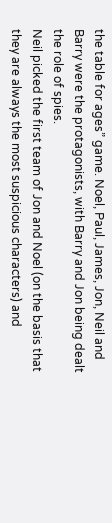the table for ages” game. Noel, Paul, James, Jon, Neil and Barry were the protagonists, with Barry and Jon being dealt the role of spies.
Neil picked the first team of Jon and Noel (on the basis that they are always the most suspicious characters) and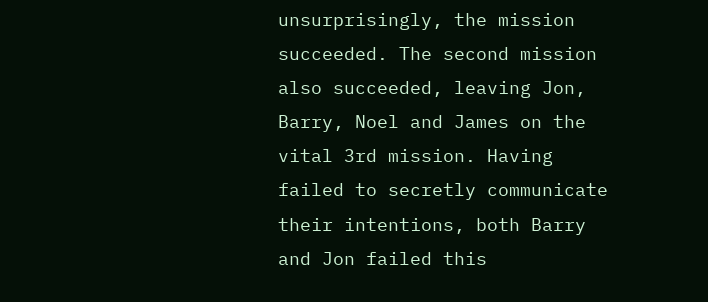unsurprisingly, the mission succeeded. The second mission also succeeded, leaving Jon, Barry, Noel and James on the vital 3rd mission. Having failed to secretly communicate their intentions, both Barry and Jon failed this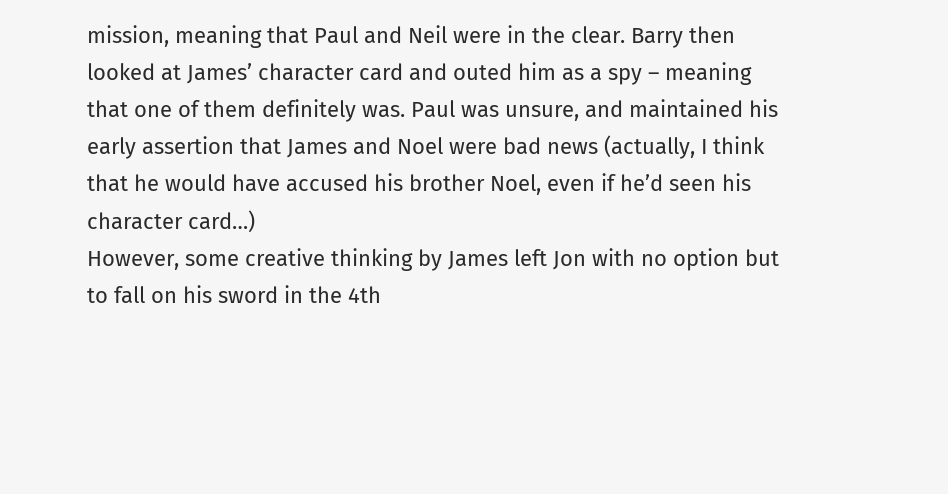mission, meaning that Paul and Neil were in the clear. Barry then looked at James’ character card and outed him as a spy – meaning that one of them definitely was. Paul was unsure, and maintained his early assertion that James and Noel were bad news (actually, I think that he would have accused his brother Noel, even if he’d seen his character card…)
However, some creative thinking by James left Jon with no option but to fall on his sword in the 4th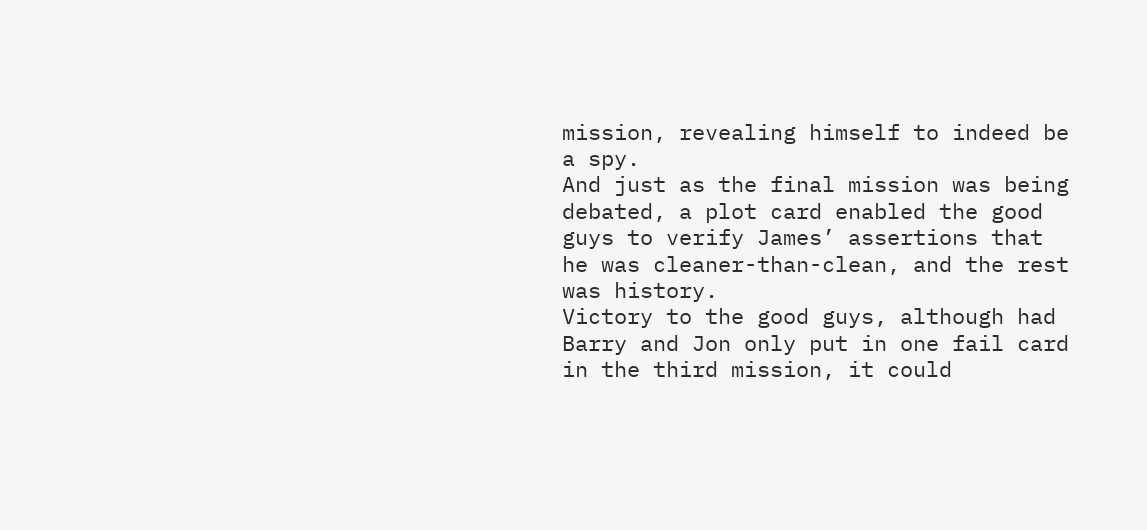mission, revealing himself to indeed be a spy.
And just as the final mission was being debated, a plot card enabled the good guys to verify James’ assertions that he was cleaner-than-clean, and the rest was history.
Victory to the good guys, although had Barry and Jon only put in one fail card in the third mission, it could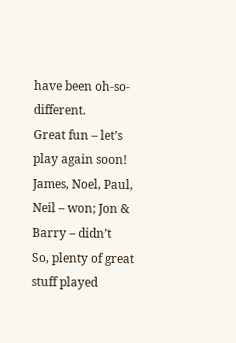have been oh-so-different.
Great fun – let’s play again soon!
James, Noel, Paul, Neil – won; Jon & Barry – didn’t
So, plenty of great stuff played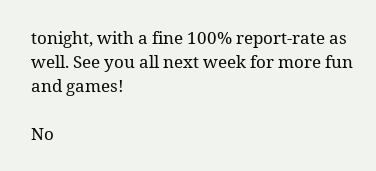tonight, with a fine 100% report-rate as well. See you all next week for more fun and games!

No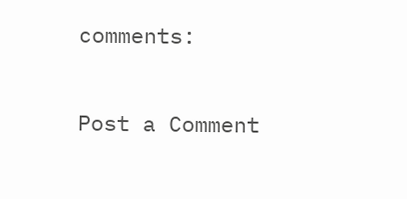comments:

Post a Comment